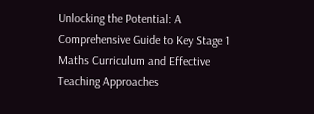Unlocking the Potential: A Comprehensive Guide to Key Stage 1 Maths Curriculum and Effective Teaching Approaches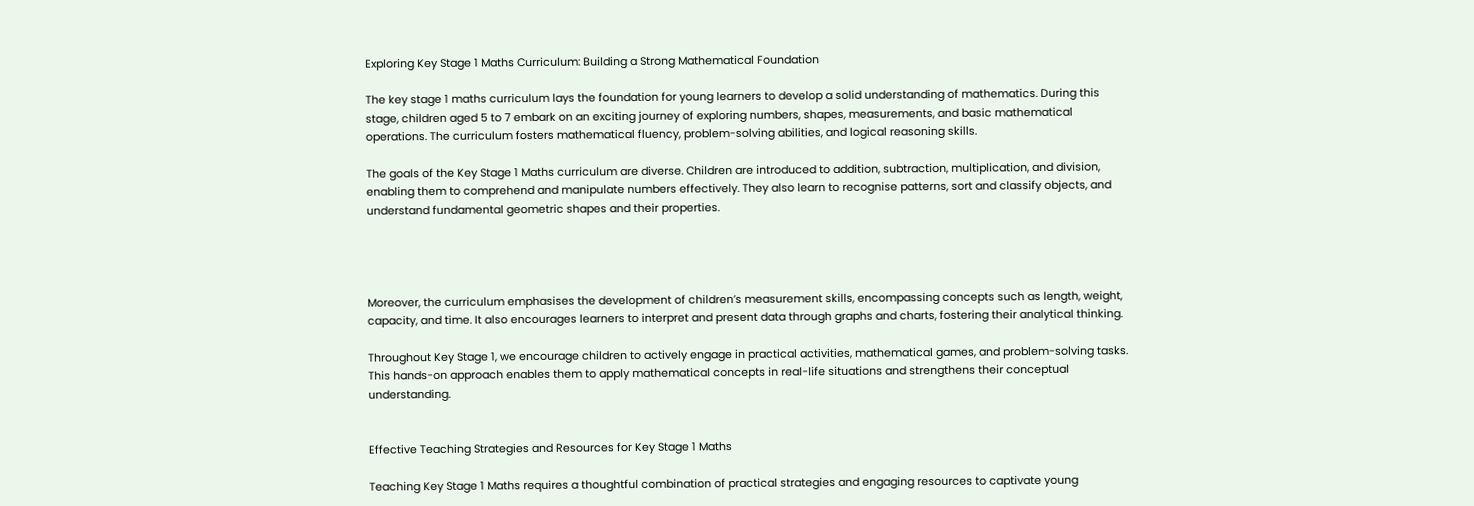Exploring Key Stage 1 Maths Curriculum: Building a Strong Mathematical Foundation

The key stage 1 maths curriculum lays the foundation for young learners to develop a solid understanding of mathematics. During this stage, children aged 5 to 7 embark on an exciting journey of exploring numbers, shapes, measurements, and basic mathematical operations. The curriculum fosters mathematical fluency, problem-solving abilities, and logical reasoning skills.

The goals of the Key Stage 1 Maths curriculum are diverse. Children are introduced to addition, subtraction, multiplication, and division, enabling them to comprehend and manipulate numbers effectively. They also learn to recognise patterns, sort and classify objects, and understand fundamental geometric shapes and their properties.




Moreover, the curriculum emphasises the development of children’s measurement skills, encompassing concepts such as length, weight, capacity, and time. It also encourages learners to interpret and present data through graphs and charts, fostering their analytical thinking.

Throughout Key Stage 1, we encourage children to actively engage in practical activities, mathematical games, and problem-solving tasks. This hands-on approach enables them to apply mathematical concepts in real-life situations and strengthens their conceptual understanding.


Effective Teaching Strategies and Resources for Key Stage 1 Maths

Teaching Key Stage 1 Maths requires a thoughtful combination of practical strategies and engaging resources to captivate young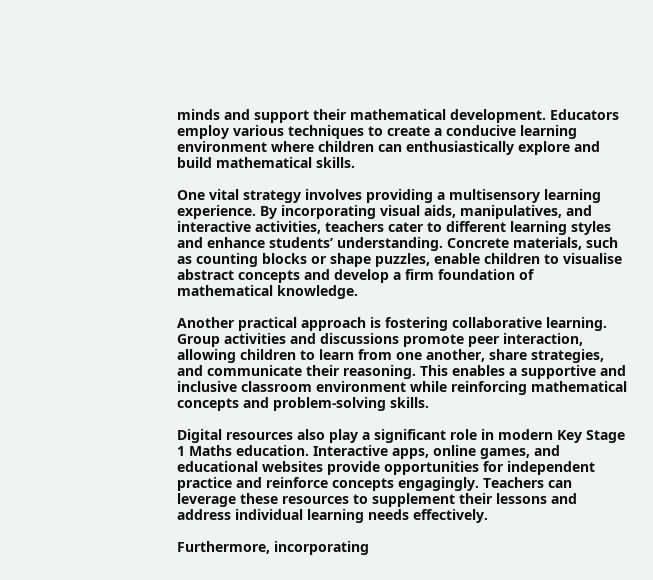minds and support their mathematical development. Educators employ various techniques to create a conducive learning environment where children can enthusiastically explore and build mathematical skills.

One vital strategy involves providing a multisensory learning experience. By incorporating visual aids, manipulatives, and interactive activities, teachers cater to different learning styles and enhance students’ understanding. Concrete materials, such as counting blocks or shape puzzles, enable children to visualise abstract concepts and develop a firm foundation of mathematical knowledge.

Another practical approach is fostering collaborative learning. Group activities and discussions promote peer interaction, allowing children to learn from one another, share strategies, and communicate their reasoning. This enables a supportive and inclusive classroom environment while reinforcing mathematical concepts and problem-solving skills.

Digital resources also play a significant role in modern Key Stage 1 Maths education. Interactive apps, online games, and educational websites provide opportunities for independent practice and reinforce concepts engagingly. Teachers can leverage these resources to supplement their lessons and address individual learning needs effectively.

Furthermore, incorporating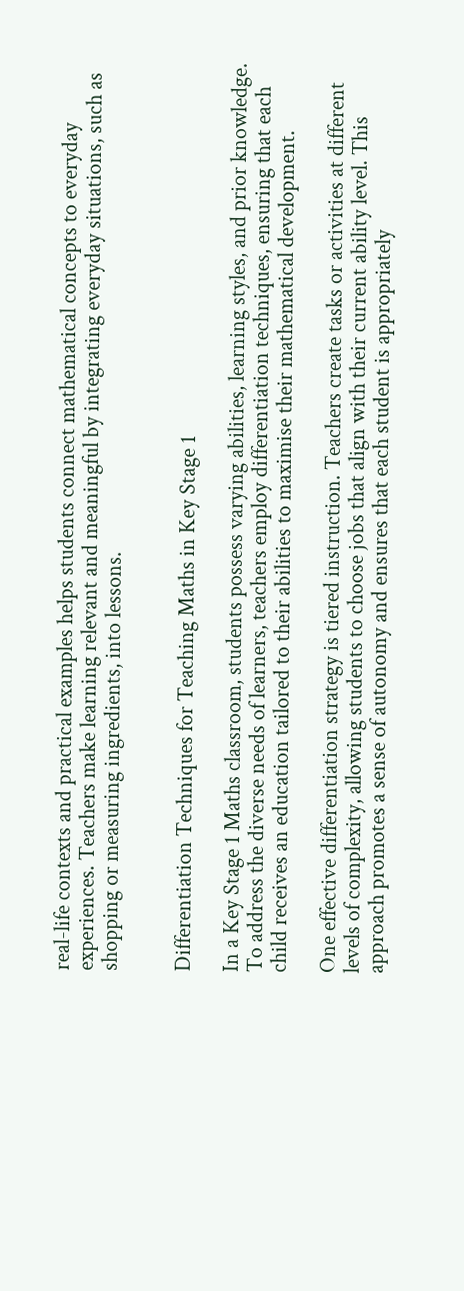real-life contexts and practical examples helps students connect mathematical concepts to everyday experiences. Teachers make learning relevant and meaningful by integrating everyday situations, such as shopping or measuring ingredients, into lessons.


Differentiation Techniques for Teaching Maths in Key Stage 1

In a Key Stage 1 Maths classroom, students possess varying abilities, learning styles, and prior knowledge. To address the diverse needs of learners, teachers employ differentiation techniques, ensuring that each child receives an education tailored to their abilities to maximise their mathematical development.

One effective differentiation strategy is tiered instruction. Teachers create tasks or activities at different levels of complexity, allowing students to choose jobs that align with their current ability level. This approach promotes a sense of autonomy and ensures that each student is appropriately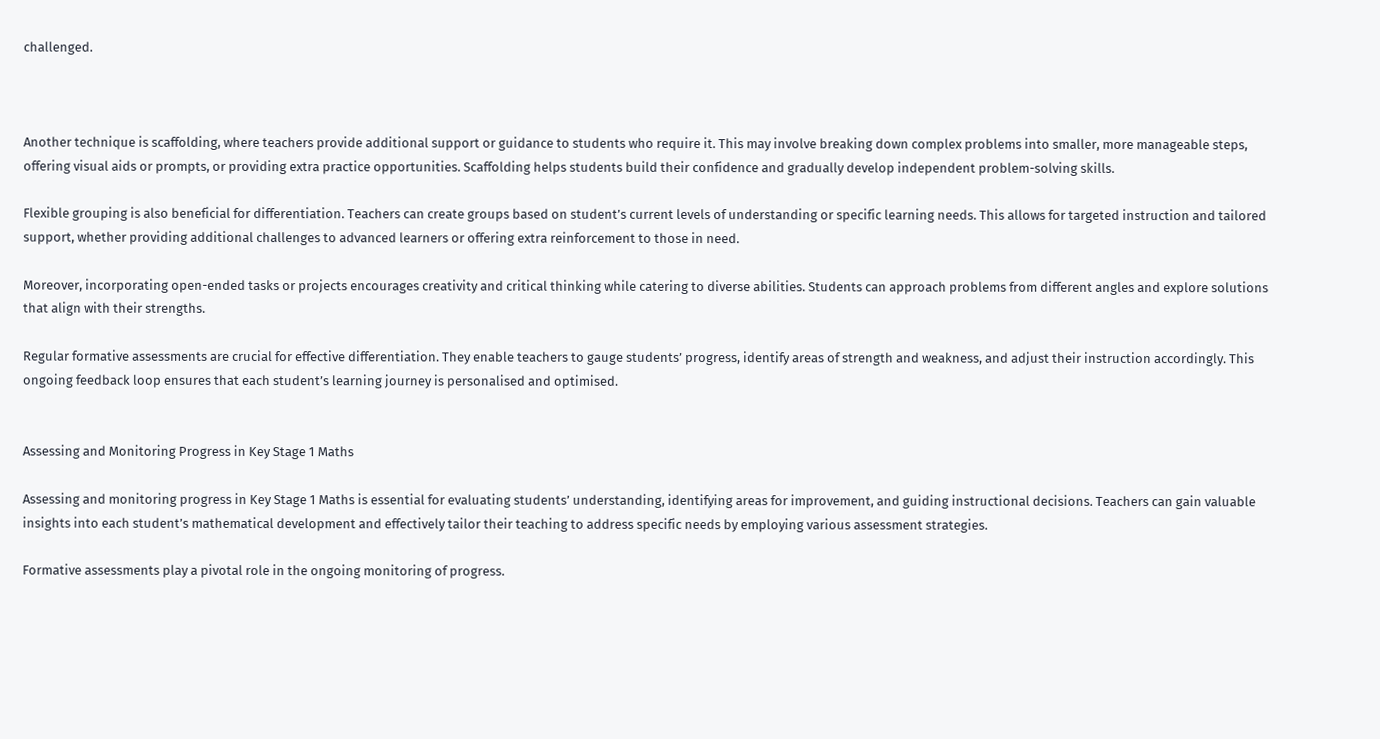challenged.



Another technique is scaffolding, where teachers provide additional support or guidance to students who require it. This may involve breaking down complex problems into smaller, more manageable steps, offering visual aids or prompts, or providing extra practice opportunities. Scaffolding helps students build their confidence and gradually develop independent problem-solving skills.

Flexible grouping is also beneficial for differentiation. Teachers can create groups based on student’s current levels of understanding or specific learning needs. This allows for targeted instruction and tailored support, whether providing additional challenges to advanced learners or offering extra reinforcement to those in need.

Moreover, incorporating open-ended tasks or projects encourages creativity and critical thinking while catering to diverse abilities. Students can approach problems from different angles and explore solutions that align with their strengths.

Regular formative assessments are crucial for effective differentiation. They enable teachers to gauge students’ progress, identify areas of strength and weakness, and adjust their instruction accordingly. This ongoing feedback loop ensures that each student’s learning journey is personalised and optimised.


Assessing and Monitoring Progress in Key Stage 1 Maths

Assessing and monitoring progress in Key Stage 1 Maths is essential for evaluating students’ understanding, identifying areas for improvement, and guiding instructional decisions. Teachers can gain valuable insights into each student’s mathematical development and effectively tailor their teaching to address specific needs by employing various assessment strategies.

Formative assessments play a pivotal role in the ongoing monitoring of progress.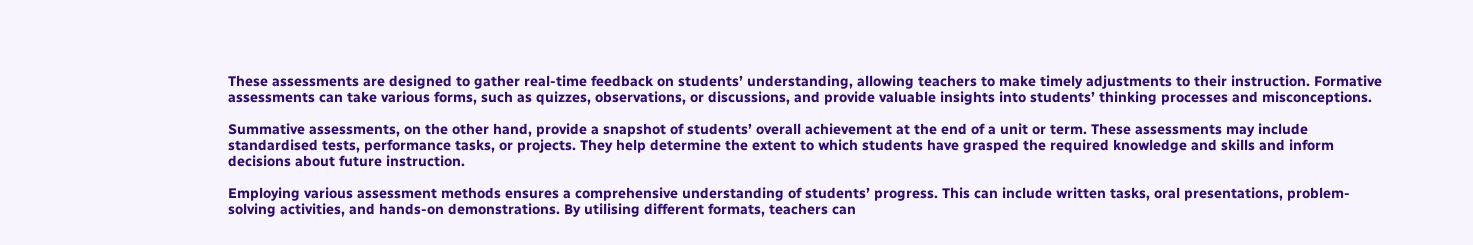These assessments are designed to gather real-time feedback on students’ understanding, allowing teachers to make timely adjustments to their instruction. Formative assessments can take various forms, such as quizzes, observations, or discussions, and provide valuable insights into students’ thinking processes and misconceptions.

Summative assessments, on the other hand, provide a snapshot of students’ overall achievement at the end of a unit or term. These assessments may include standardised tests, performance tasks, or projects. They help determine the extent to which students have grasped the required knowledge and skills and inform decisions about future instruction.

Employing various assessment methods ensures a comprehensive understanding of students’ progress. This can include written tasks, oral presentations, problem-solving activities, and hands-on demonstrations. By utilising different formats, teachers can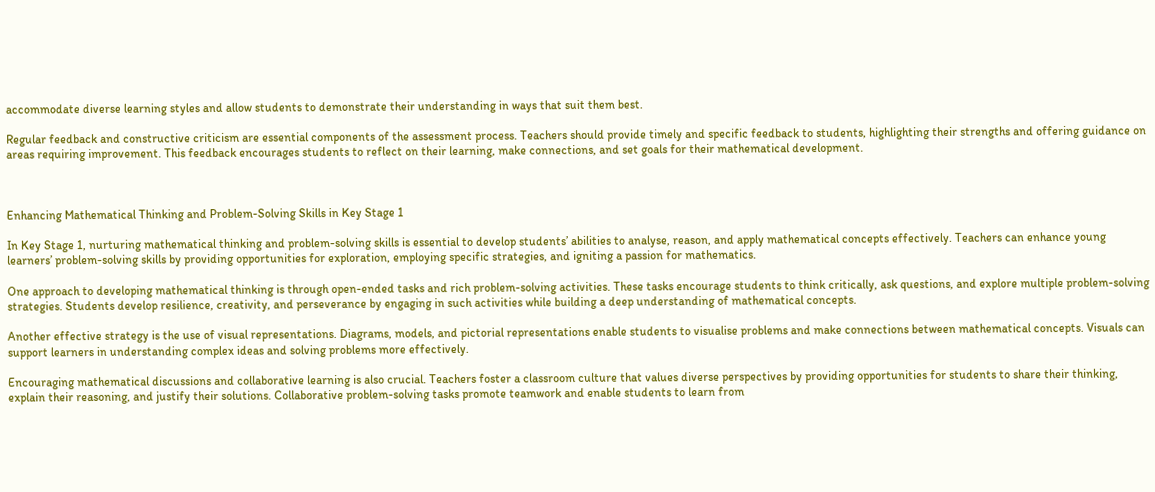accommodate diverse learning styles and allow students to demonstrate their understanding in ways that suit them best.

Regular feedback and constructive criticism are essential components of the assessment process. Teachers should provide timely and specific feedback to students, highlighting their strengths and offering guidance on areas requiring improvement. This feedback encourages students to reflect on their learning, make connections, and set goals for their mathematical development.



Enhancing Mathematical Thinking and Problem-Solving Skills in Key Stage 1

In Key Stage 1, nurturing mathematical thinking and problem-solving skills is essential to develop students’ abilities to analyse, reason, and apply mathematical concepts effectively. Teachers can enhance young learners’ problem-solving skills by providing opportunities for exploration, employing specific strategies, and igniting a passion for mathematics.

One approach to developing mathematical thinking is through open-ended tasks and rich problem-solving activities. These tasks encourage students to think critically, ask questions, and explore multiple problem-solving strategies. Students develop resilience, creativity, and perseverance by engaging in such activities while building a deep understanding of mathematical concepts.

Another effective strategy is the use of visual representations. Diagrams, models, and pictorial representations enable students to visualise problems and make connections between mathematical concepts. Visuals can support learners in understanding complex ideas and solving problems more effectively.

Encouraging mathematical discussions and collaborative learning is also crucial. Teachers foster a classroom culture that values diverse perspectives by providing opportunities for students to share their thinking, explain their reasoning, and justify their solutions. Collaborative problem-solving tasks promote teamwork and enable students to learn from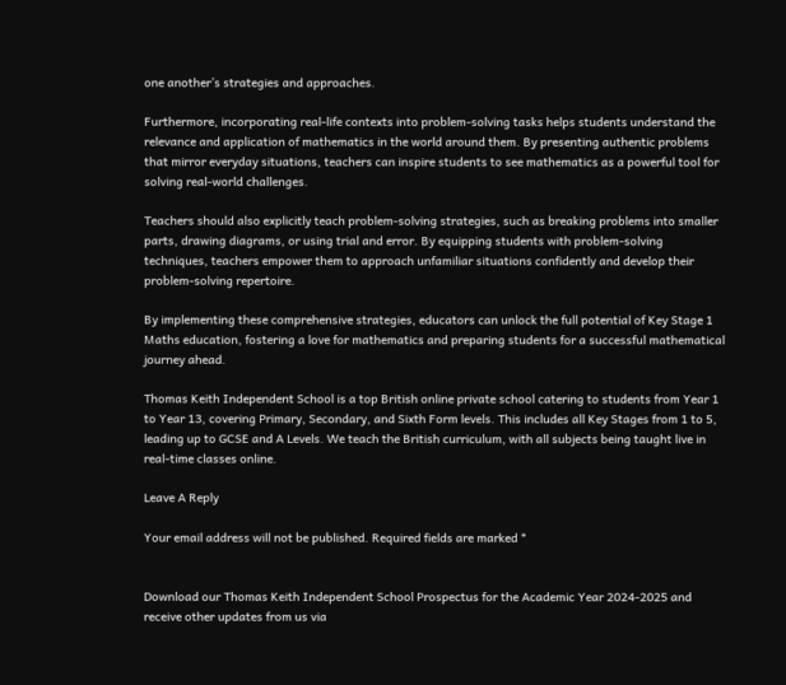one another’s strategies and approaches.

Furthermore, incorporating real-life contexts into problem-solving tasks helps students understand the relevance and application of mathematics in the world around them. By presenting authentic problems that mirror everyday situations, teachers can inspire students to see mathematics as a powerful tool for solving real-world challenges.

Teachers should also explicitly teach problem-solving strategies, such as breaking problems into smaller parts, drawing diagrams, or using trial and error. By equipping students with problem-solving techniques, teachers empower them to approach unfamiliar situations confidently and develop their problem-solving repertoire.

By implementing these comprehensive strategies, educators can unlock the full potential of Key Stage 1 Maths education, fostering a love for mathematics and preparing students for a successful mathematical journey ahead.

Thomas Keith Independent School is a top British online private school catering to students from Year 1 to Year 13, covering Primary, Secondary, and Sixth Form levels. This includes all Key Stages from 1 to 5, leading up to GCSE and A Levels. We teach the British curriculum, with all subjects being taught live in real-time classes online.

Leave A Reply

Your email address will not be published. Required fields are marked *


Download our Thomas Keith Independent School Prospectus for the Academic Year 2024-2025 and receive other updates from us via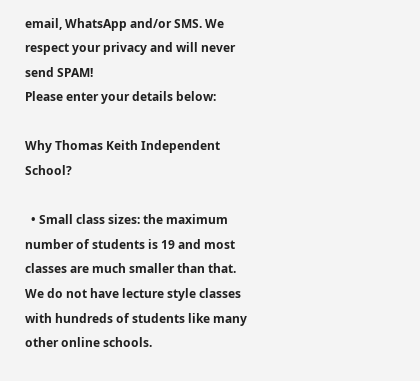email, WhatsApp and/or SMS. We respect your privacy and will never send SPAM!
Please enter your details below:

Why Thomas Keith Independent School?

  • Small class sizes: the maximum number of students is 19 and most classes are much smaller than that. We do not have lecture style classes with hundreds of students like many other online schools.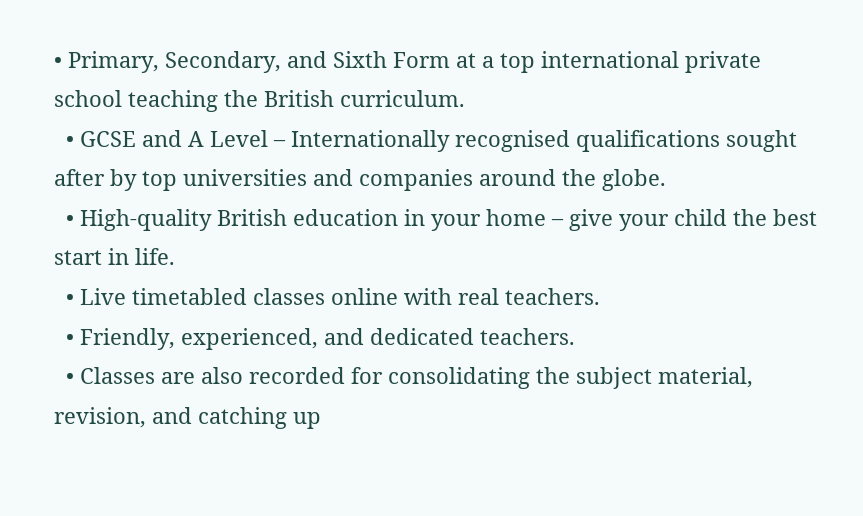• Primary, Secondary, and Sixth Form at a top international private school teaching the British curriculum.
  • GCSE and A Level – Internationally recognised qualifications sought after by top universities and companies around the globe.
  • High-quality British education in your home – give your child the best start in life.
  • Live timetabled classes online with real teachers.
  • Friendly, experienced, and dedicated teachers.
  • Classes are also recorded for consolidating the subject material, revision, and catching up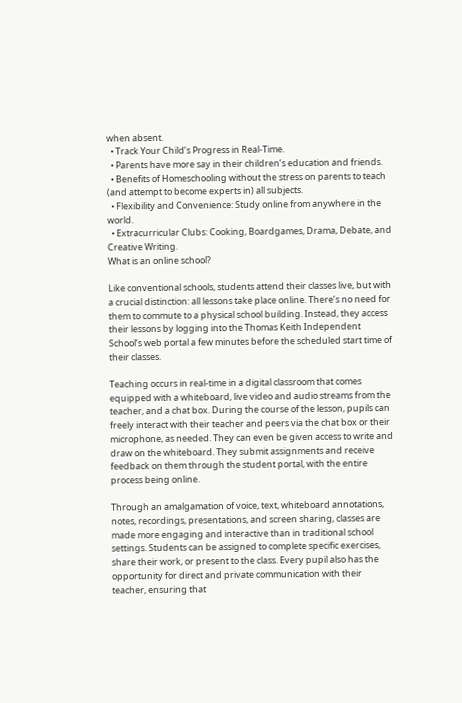when absent.
  • Track Your Child’s Progress in Real-Time.
  • Parents have more say in their children’s education and friends.
  • Benefits of Homeschooling without the stress on parents to teach (and attempt to become experts in) all subjects.
  • Flexibility and Convenience: Study online from anywhere in the world.
  • Extracurricular Clubs: Cooking, Boardgames, Drama, Debate, and Creative Writing.
What is an online school?

Like conventional schools, students attend their classes live, but with a crucial distinction: all lessons take place online. There’s no need for them to commute to a physical school building. Instead, they access their lessons by logging into the Thomas Keith Independent School’s web portal a few minutes before the scheduled start time of their classes.

Teaching occurs in real-time in a digital classroom that comes equipped with a whiteboard, live video and audio streams from the teacher, and a chat box. During the course of the lesson, pupils can freely interact with their teacher and peers via the chat box or their microphone, as needed. They can even be given access to write and draw on the whiteboard. They submit assignments and receive feedback on them through the student portal, with the entire process being online.

Through an amalgamation of voice, text, whiteboard annotations, notes, recordings, presentations, and screen sharing, classes are made more engaging and interactive than in traditional school settings. Students can be assigned to complete specific exercises, share their work, or present to the class. Every pupil also has the opportunity for direct and private communication with their teacher, ensuring that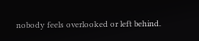nobody feels overlooked or left behind.